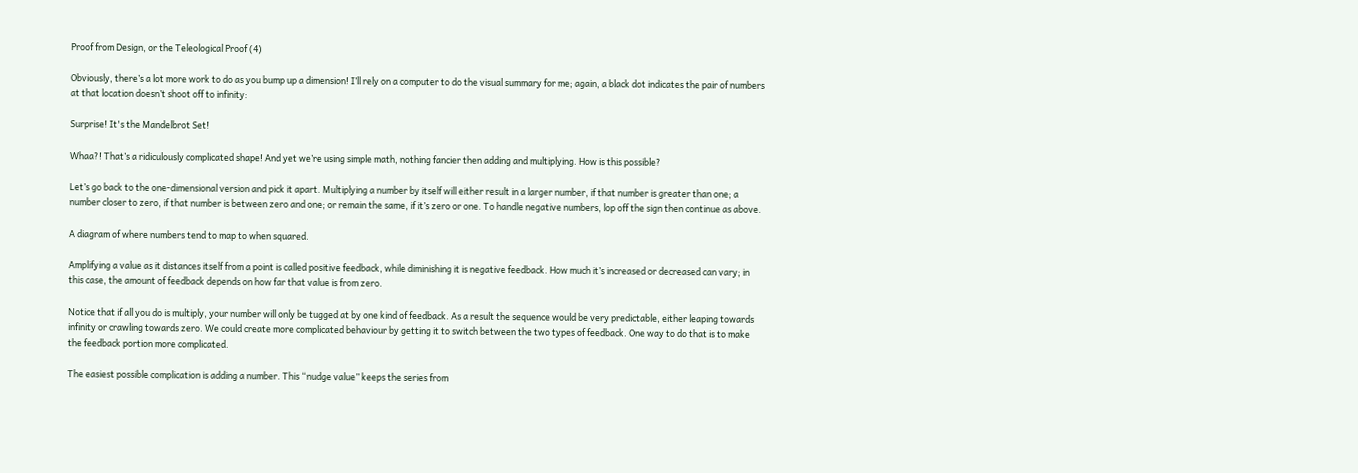Proof from Design, or the Teleological Proof (4)

Obviously, there’s a lot more work to do as you bump up a dimension! I’ll rely on a computer to do the visual summary for me; again, a black dot indicates the pair of numbers at that location doesn’t shoot off to infinity:

Surprise! It's the Mandelbrot Set!

Whaa?! That’s a ridiculously complicated shape! And yet we’re using simple math, nothing fancier then adding and multiplying. How is this possible?

Let’s go back to the one-dimensional version and pick it apart. Multiplying a number by itself will either result in a larger number, if that number is greater than one; a number closer to zero, if that number is between zero and one; or remain the same, if it’s zero or one. To handle negative numbers, lop off the sign then continue as above.

A diagram of where numbers tend to map to when squared.

Amplifying a value as it distances itself from a point is called positive feedback, while diminishing it is negative feedback. How much it’s increased or decreased can vary; in this case, the amount of feedback depends on how far that value is from zero.

Notice that if all you do is multiply, your number will only be tugged at by one kind of feedback. As a result the sequence would be very predictable, either leaping towards infinity or crawling towards zero. We could create more complicated behaviour by getting it to switch between the two types of feedback. One way to do that is to make the feedback portion more complicated.

The easiest possible complication is adding a number. This “nudge value” keeps the series from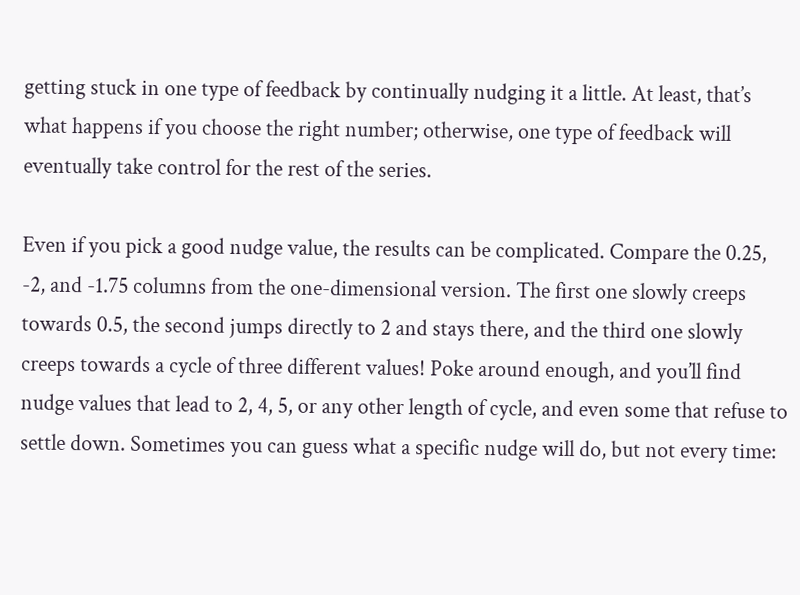getting stuck in one type of feedback by continually nudging it a little. At least, that’s what happens if you choose the right number; otherwise, one type of feedback will eventually take control for the rest of the series.

Even if you pick a good nudge value, the results can be complicated. Compare the 0.25, -2, and -1.75 columns from the one-dimensional version. The first one slowly creeps towards 0.5, the second jumps directly to 2 and stays there, and the third one slowly creeps towards a cycle of three different values! Poke around enough, and you’ll find nudge values that lead to 2, 4, 5, or any other length of cycle, and even some that refuse to settle down. Sometimes you can guess what a specific nudge will do, but not every time: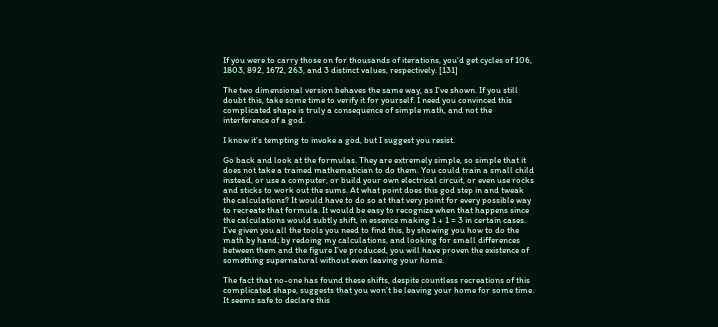If you were to carry those on for thousands of iterations, you’d get cycles of 106, 1803, 892, 1672, 263, and 3 distinct values, respectively. [131]

The two dimensional version behaves the same way, as I’ve shown. If you still doubt this, take some time to verify it for yourself. I need you convinced this complicated shape is truly a consequence of simple math, and not the interference of a god.

I know it’s tempting to invoke a god, but I suggest you resist.

Go back and look at the formulas. They are extremely simple, so simple that it does not take a trained mathematician to do them. You could train a small child instead, or use a computer, or build your own electrical circuit, or even use rocks and sticks to work out the sums. At what point does this god step in and tweak the calculations? It would have to do so at that very point for every possible way to recreate that formula. It would be easy to recognize when that happens since the calculations would subtly shift, in essence making 1 + 1 = 3 in certain cases. I’ve given you all the tools you need to find this, by showing you how to do the math by hand; by redoing my calculations, and looking for small differences between them and the figure I’ve produced, you will have proven the existence of something supernatural without even leaving your home.

The fact that no-one has found these shifts, despite countless recreations of this complicated shape, suggests that you won’t be leaving your home for some time. It seems safe to declare this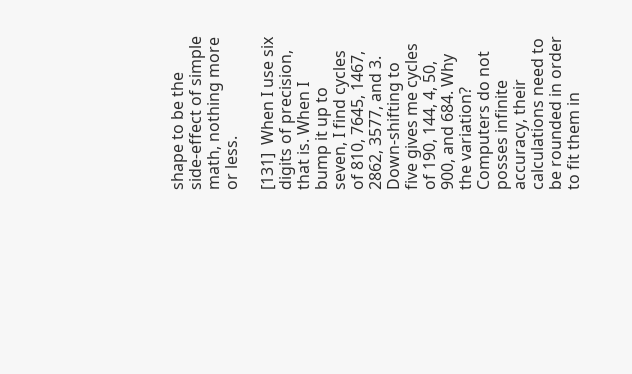shape to be the side-effect of simple math, nothing more or less.

[131]  When I use six digits of precision, that is. When I bump it up to seven, I find cycles of 810, 7645, 1467, 2862, 3577, and 3. Down-shifting to five gives me cycles of 190, 144, 4, 50, 900, and 684. Why the variation? Computers do not posses infinite accuracy, their calculations need to be rounded in order to fit them in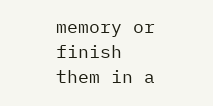memory or finish them in a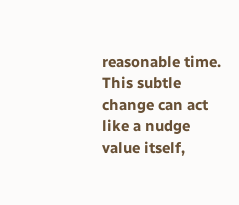reasonable time. This subtle change can act like a nudge value itself,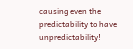causing even the predictability to have unpredictability!